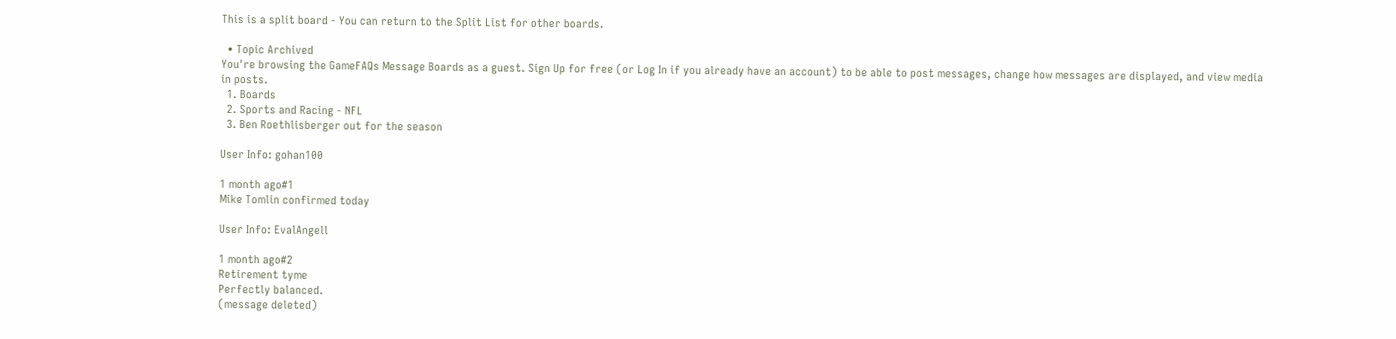This is a split board - You can return to the Split List for other boards.

  • Topic Archived
You're browsing the GameFAQs Message Boards as a guest. Sign Up for free (or Log In if you already have an account) to be able to post messages, change how messages are displayed, and view media in posts.
  1. Boards
  2. Sports and Racing - NFL
  3. Ben Roethlisberger out for the season

User Info: gohan100

1 month ago#1
Mike Tomlin confirmed today

User Info: EvalAngell

1 month ago#2
Retirement tyme
Perfectly balanced.
(message deleted)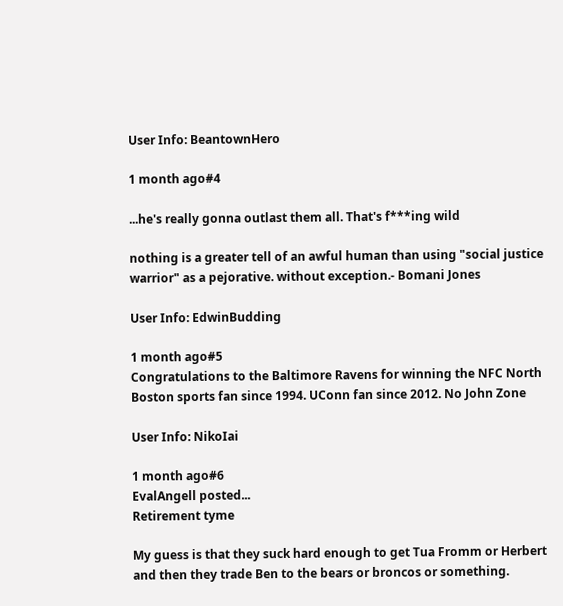User Info: BeantownHero

1 month ago#4

...he's really gonna outlast them all. That's f***ing wild

nothing is a greater tell of an awful human than using "social justice warrior" as a pejorative. without exception.- Bomani Jones

User Info: EdwinBudding

1 month ago#5
Congratulations to the Baltimore Ravens for winning the NFC North
Boston sports fan since 1994. UConn fan since 2012. No John Zone

User Info: NikoIai

1 month ago#6
EvalAngell posted...
Retirement tyme

My guess is that they suck hard enough to get Tua Fromm or Herbert and then they trade Ben to the bears or broncos or something.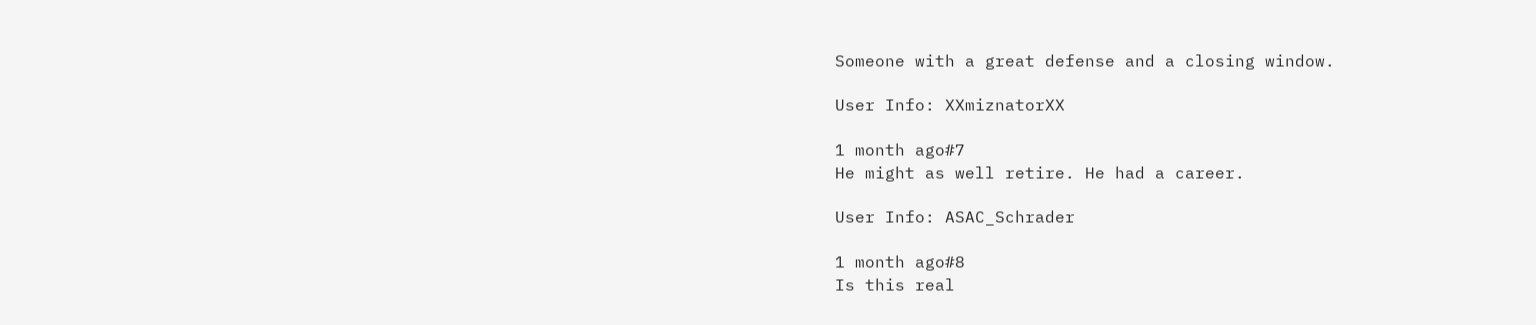Someone with a great defense and a closing window.

User Info: XXmiznatorXX

1 month ago#7
He might as well retire. He had a career.

User Info: ASAC_Schrader

1 month ago#8
Is this real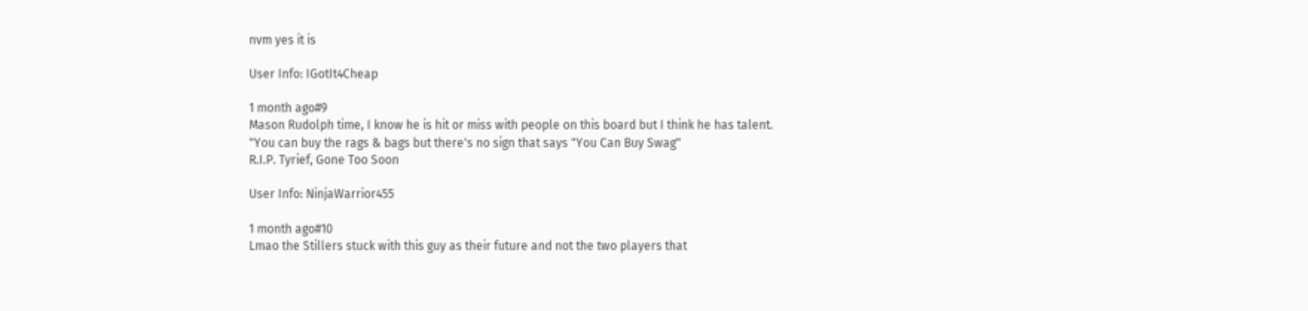nvm yes it is

User Info: IGotIt4Cheap

1 month ago#9
Mason Rudolph time, I know he is hit or miss with people on this board but I think he has talent.
"You can buy the rags & bags but there's no sign that says "You Can Buy Swag"
R.I.P. Tyrief, Gone Too Soon

User Info: NinjaWarrior455

1 month ago#10
Lmao the Stillers stuck with this guy as their future and not the two players that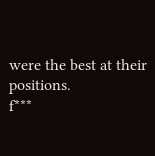were the best at their positions.
f***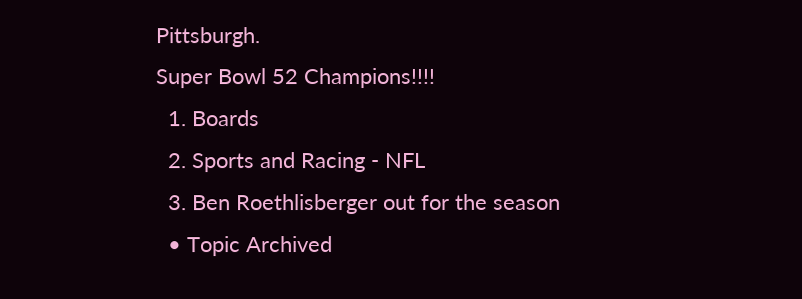Pittsburgh.
Super Bowl 52 Champions!!!!
  1. Boards
  2. Sports and Racing - NFL
  3. Ben Roethlisberger out for the season
  • Topic Archived